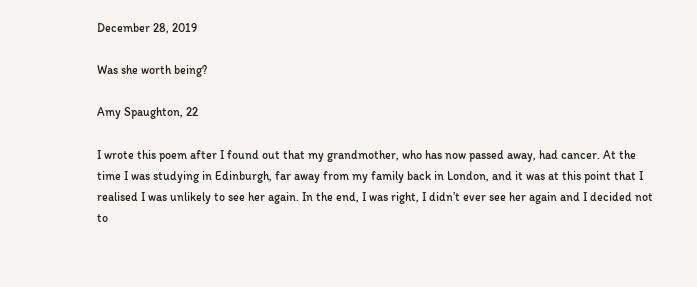December 28, 2019

Was she worth being?

Amy Spaughton, 22

I wrote this poem after I found out that my grandmother, who has now passed away, had cancer. At the time I was studying in Edinburgh, far away from my family back in London, and it was at this point that I realised I was unlikely to see her again. In the end, I was right, I didn’t ever see her again and I decided not to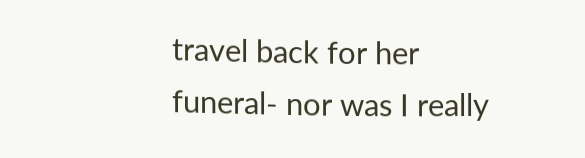travel back for her funeral- nor was I really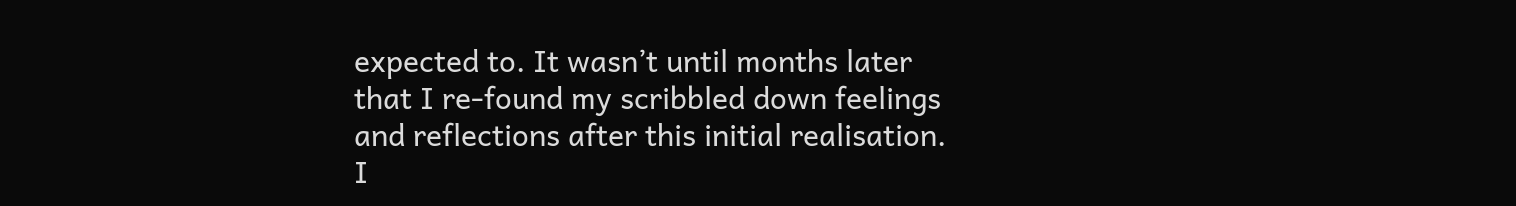expected to. It wasn’t until months later that I re-found my scribbled down feelings and reflections after this initial realisation. I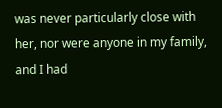was never particularly close with her, nor were anyone in my family, and I had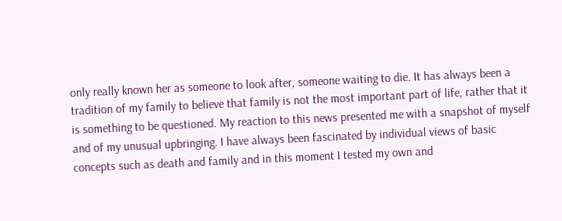only really known her as someone to look after, someone waiting to die. It has always been a tradition of my family to believe that family is not the most important part of life, rather that it is something to be questioned. My reaction to this news presented me with a snapshot of myself and of my unusual upbringing. I have always been fascinated by individual views of basic concepts such as death and family and in this moment I tested my own and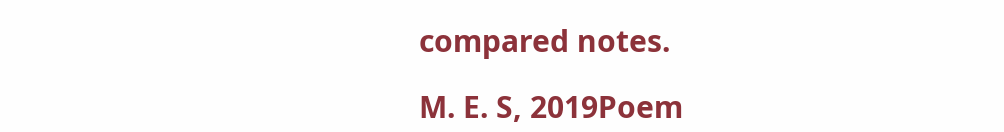compared notes.

M. E. S, 2019Poem